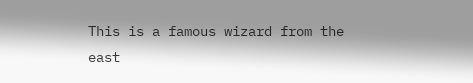This is a famous wizard from the east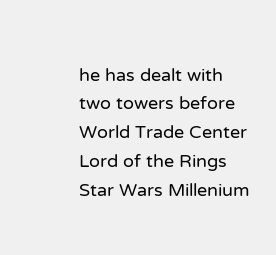he has dealt with two towers before World Trade Center Lord of the Rings
Star Wars Millenium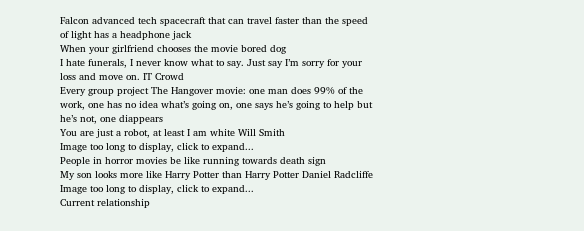Falcon advanced tech spacecraft that can travel faster than the speed of light has a headphone jack
When your girlfriend chooses the movie bored dog
I hate funerals, I never know what to say. Just say I’m sorry for your loss and move on. IT Crowd
Every group project The Hangover movie: one man does 99% of the work, one has no idea what’s going on, one says he’s going to help but he’s not, one diappears
You are just a robot, at least I am white Will Smith
Image too long to display, click to expand...
People in horror movies be like running towards death sign
My son looks more like Harry Potter than Harry Potter Daniel Radcliffe
Image too long to display, click to expand...
Current relationship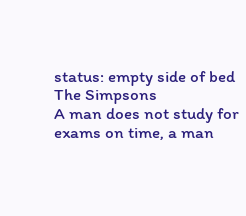status: empty side of bed The Simpsons
A man does not study for exams on time, a man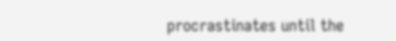procrastinates until the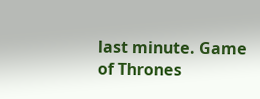last minute. Game of Thrones